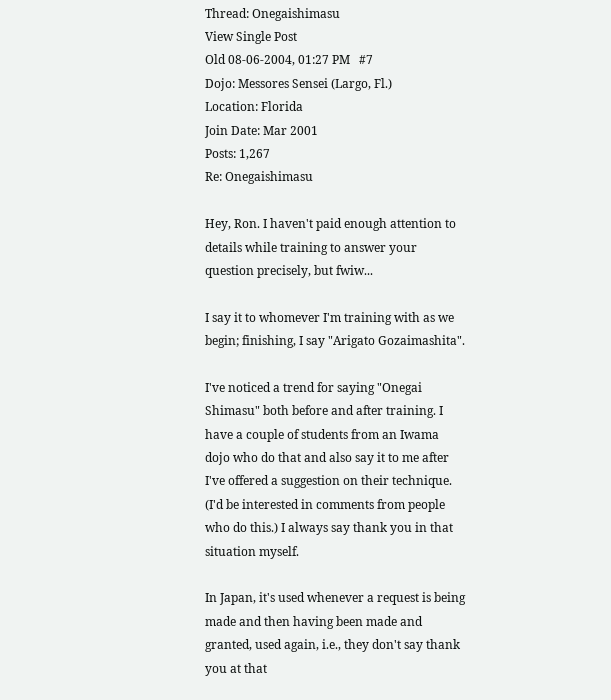Thread: Onegaishimasu
View Single Post
Old 08-06-2004, 01:27 PM   #7
Dojo: Messores Sensei (Largo, Fl.)
Location: Florida
Join Date: Mar 2001
Posts: 1,267
Re: Onegaishimasu

Hey, Ron. I haven't paid enough attention to details while training to answer your question precisely, but fwiw...

I say it to whomever I'm training with as we begin; finishing, I say "Arigato Gozaimashita".

I've noticed a trend for saying "Onegai Shimasu" both before and after training. I have a couple of students from an Iwama dojo who do that and also say it to me after I've offered a suggestion on their technique. (I'd be interested in comments from people who do this.) I always say thank you in that situation myself.

In Japan, it's used whenever a request is being made and then having been made and granted, used again, i.e., they don't say thank you at that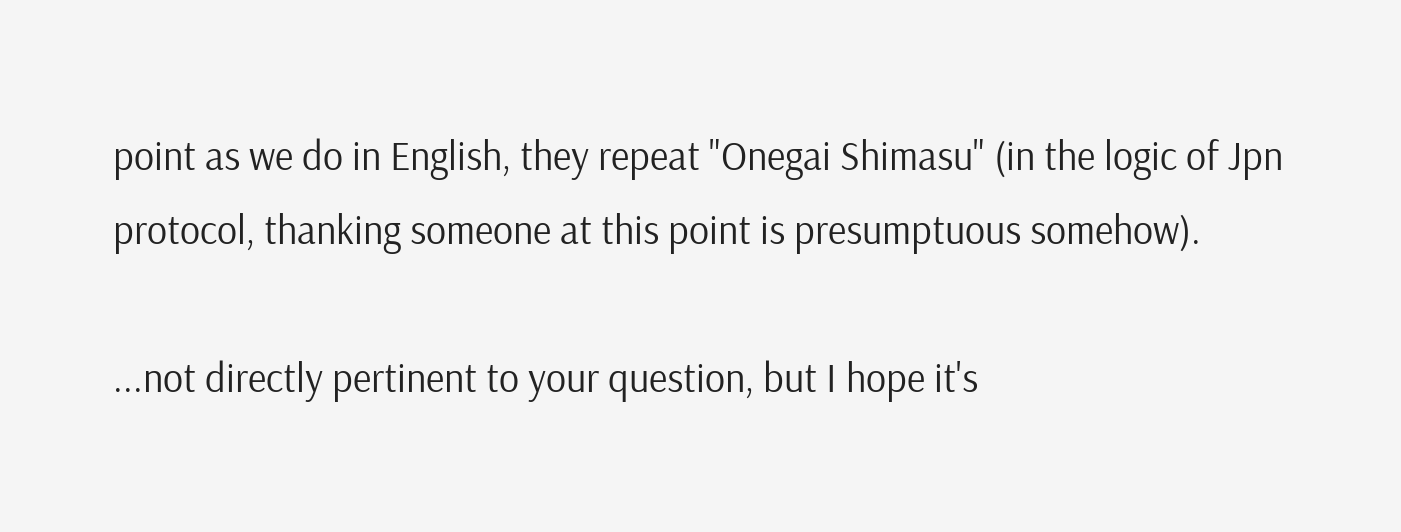point as we do in English, they repeat "Onegai Shimasu" (in the logic of Jpn protocol, thanking someone at this point is presumptuous somehow).

...not directly pertinent to your question, but I hope it's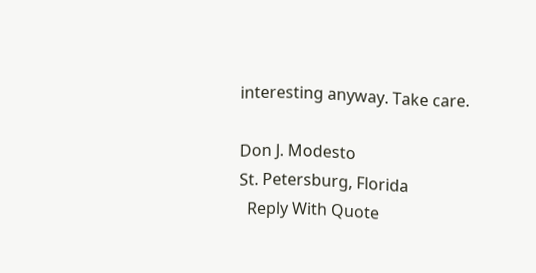interesting anyway. Take care.

Don J. Modesto
St. Petersburg, Florida
  Reply With Quote